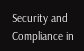Security and Compliance in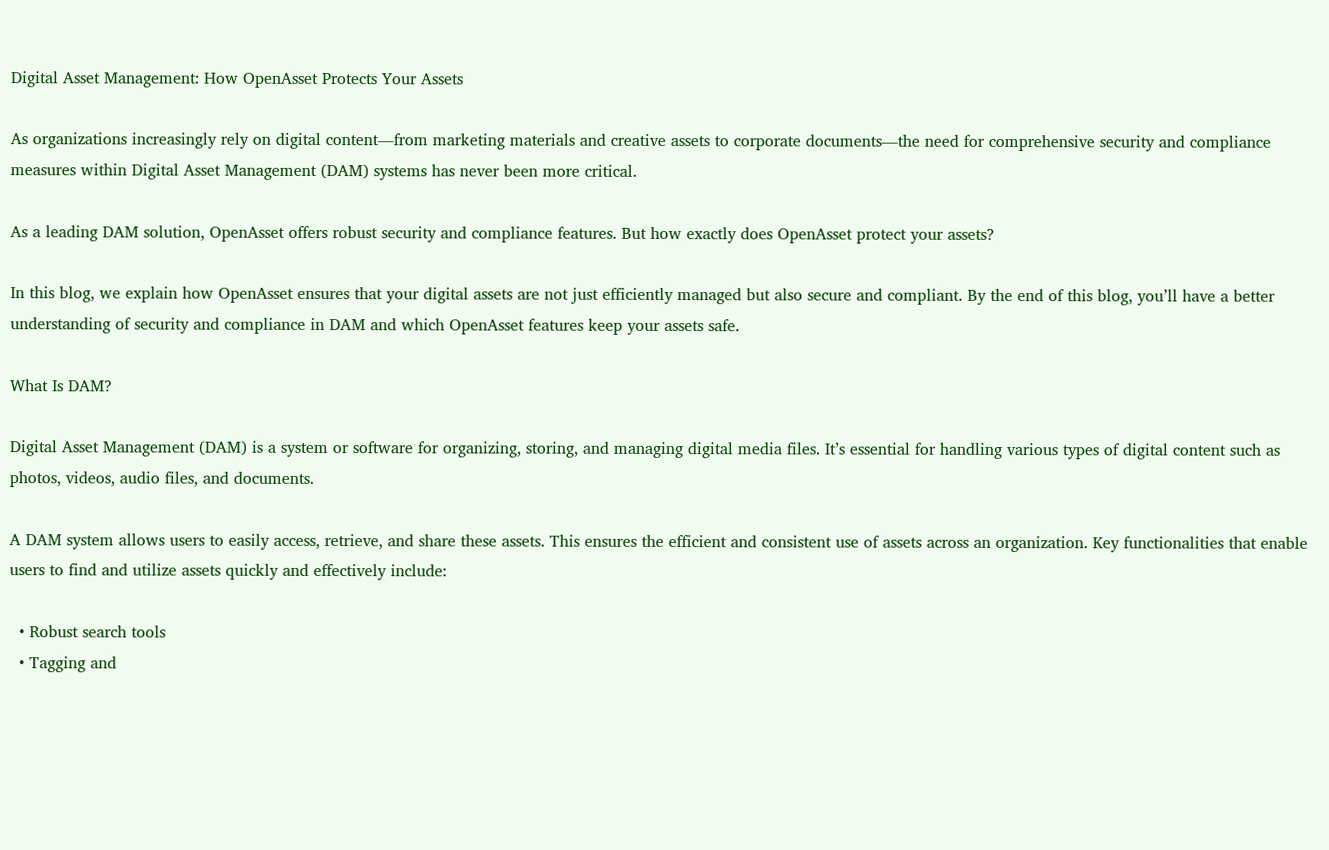Digital Asset Management: How OpenAsset Protects Your Assets

As organizations increasingly rely on digital content—from marketing materials and creative assets to corporate documents—the need for comprehensive security and compliance measures within Digital Asset Management (DAM) systems has never been more critical.

As a leading DAM solution, OpenAsset offers robust security and compliance features. But how exactly does OpenAsset protect your assets?

In this blog, we explain how OpenAsset ensures that your digital assets are not just efficiently managed but also secure and compliant. By the end of this blog, you’ll have a better understanding of security and compliance in DAM and which OpenAsset features keep your assets safe.

What Is DAM?

Digital Asset Management (DAM) is a system or software for organizing, storing, and managing digital media files. It’s essential for handling various types of digital content such as photos, videos, audio files, and documents.

A DAM system allows users to easily access, retrieve, and share these assets. This ensures the efficient and consistent use of assets across an organization. Key functionalities that enable users to find and utilize assets quickly and effectively include:

  • Robust search tools
  • Tagging and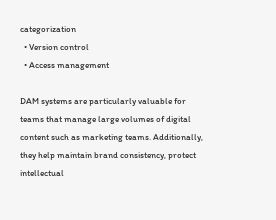categorization
  • Version control
  • Access management

DAM systems are particularly valuable for teams that manage large volumes of digital content such as marketing teams. Additionally, they help maintain brand consistency, protect intellectual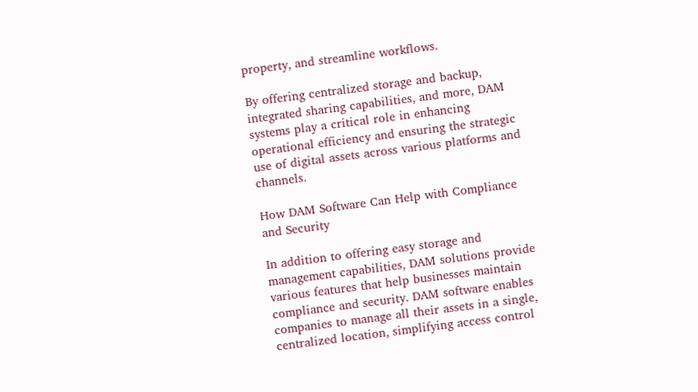property, and streamline workflows.

By offering centralized storage and backup, integrated sharing capabilities, and more, DAM systems play a critical role in enhancing operational efficiency and ensuring the strategic use of digital assets across various platforms and channels.

How DAM Software Can Help with Compliance and Security

In addition to offering easy storage and management capabilities, DAM solutions provide various features that help businesses maintain compliance and security. DAM software enables companies to manage all their assets in a single, centralized location, simplifying access control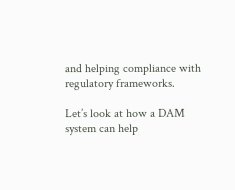and helping compliance with regulatory frameworks.

Let’s look at how a DAM system can help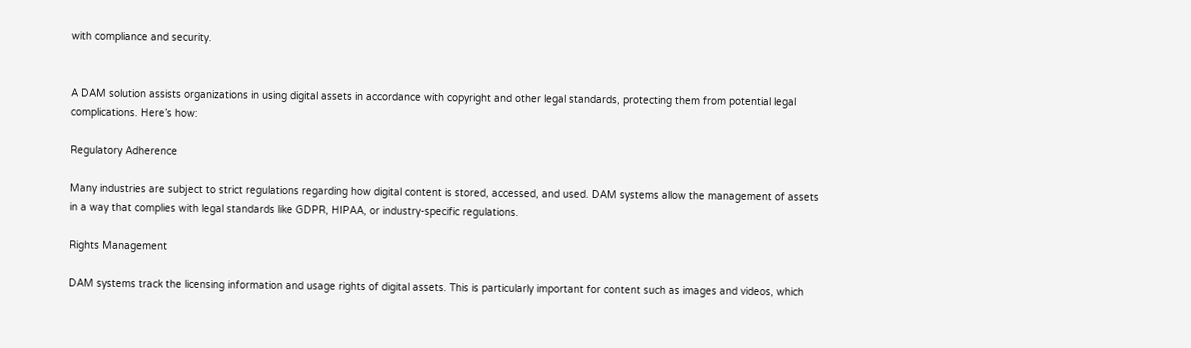with compliance and security.


A DAM solution assists organizations in using digital assets in accordance with copyright and other legal standards, protecting them from potential legal complications. Here’s how:

Regulatory Adherence

Many industries are subject to strict regulations regarding how digital content is stored, accessed, and used. DAM systems allow the management of assets in a way that complies with legal standards like GDPR, HIPAA, or industry-specific regulations.

Rights Management

DAM systems track the licensing information and usage rights of digital assets. This is particularly important for content such as images and videos, which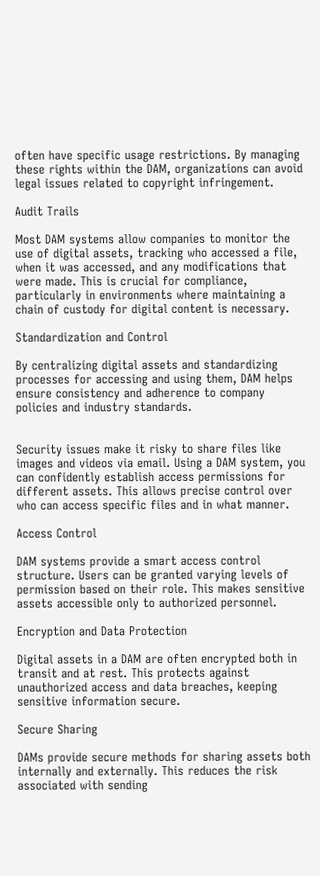often have specific usage restrictions. By managing these rights within the DAM, organizations can avoid legal issues related to copyright infringement.

Audit Trails

Most DAM systems allow companies to monitor the use of digital assets, tracking who accessed a file, when it was accessed, and any modifications that were made. This is crucial for compliance, particularly in environments where maintaining a chain of custody for digital content is necessary.

Standardization and Control

By centralizing digital assets and standardizing processes for accessing and using them, DAM helps ensure consistency and adherence to company policies and industry standards.


Security issues make it risky to share files like images and videos via email. Using a DAM system, you can confidently establish access permissions for different assets. This allows precise control over who can access specific files and in what manner.

Access Control

DAM systems provide a smart access control structure. Users can be granted varying levels of permission based on their role. This makes sensitive assets accessible only to authorized personnel.

Encryption and Data Protection

Digital assets in a DAM are often encrypted both in transit and at rest. This protects against unauthorized access and data breaches, keeping sensitive information secure.

Secure Sharing

DAMs provide secure methods for sharing assets both internally and externally. This reduces the risk associated with sending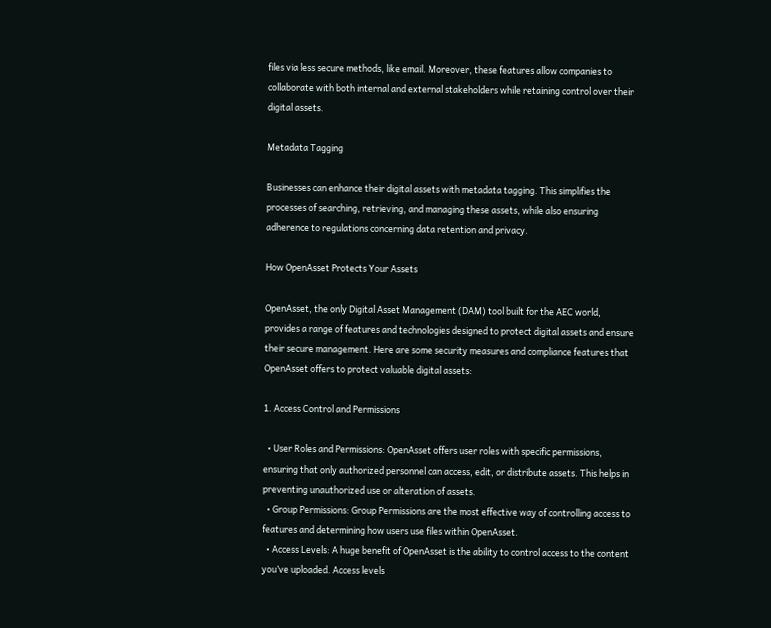files via less secure methods, like email. Moreover, these features allow companies to collaborate with both internal and external stakeholders while retaining control over their digital assets.

Metadata Tagging

Businesses can enhance their digital assets with metadata tagging. This simplifies the processes of searching, retrieving, and managing these assets, while also ensuring adherence to regulations concerning data retention and privacy.

How OpenAsset Protects Your Assets

OpenAsset, the only Digital Asset Management (DAM) tool built for the AEC world, provides a range of features and technologies designed to protect digital assets and ensure their secure management. Here are some security measures and compliance features that OpenAsset offers to protect valuable digital assets:

1. Access Control and Permissions

  • User Roles and Permissions: OpenAsset offers user roles with specific permissions, ensuring that only authorized personnel can access, edit, or distribute assets. This helps in preventing unauthorized use or alteration of assets.
  • Group Permissions: Group Permissions are the most effective way of controlling access to features and determining how users use files within OpenAsset.
  • Access Levels: A huge benefit of OpenAsset is the ability to control access to the content you’ve uploaded. Access levels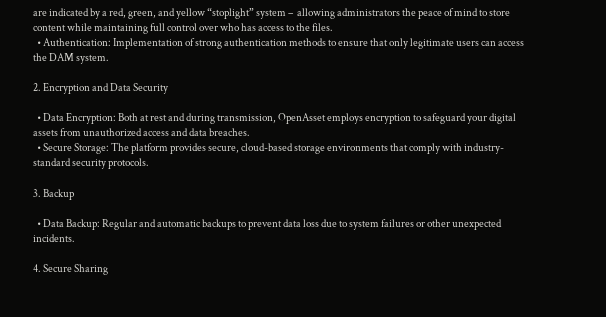are indicated by a red, green, and yellow “stoplight” system –  allowing administrators the peace of mind to store content while maintaining full control over who has access to the files.
  • Authentication: Implementation of strong authentication methods to ensure that only legitimate users can access the DAM system.

2. Encryption and Data Security

  • Data Encryption: Both at rest and during transmission, OpenAsset employs encryption to safeguard your digital assets from unauthorized access and data breaches.
  • Secure Storage: The platform provides secure, cloud-based storage environments that comply with industry-standard security protocols.

3. Backup

  • Data Backup: Regular and automatic backups to prevent data loss due to system failures or other unexpected incidents.

4. Secure Sharing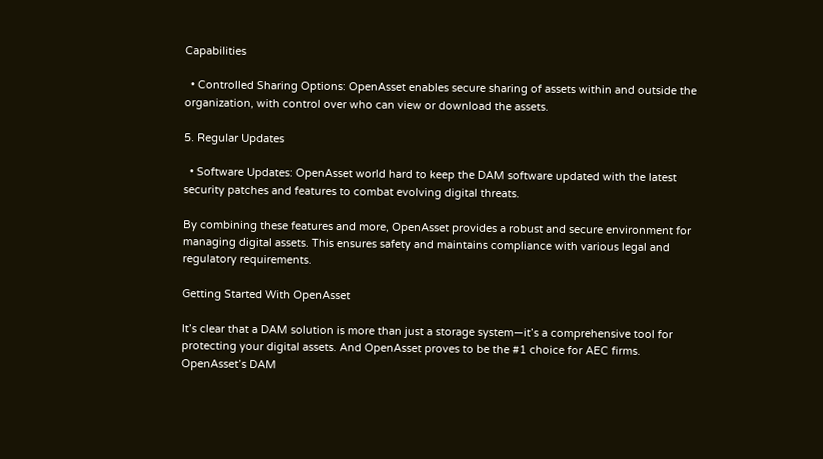Capabilities

  • Controlled Sharing Options: OpenAsset enables secure sharing of assets within and outside the organization, with control over who can view or download the assets.

5. Regular Updates

  • Software Updates: OpenAsset world hard to keep the DAM software updated with the latest security patches and features to combat evolving digital threats.

By combining these features and more, OpenAsset provides a robust and secure environment for managing digital assets. This ensures safety and maintains compliance with various legal and regulatory requirements.

Getting Started With OpenAsset

It’s clear that a DAM solution is more than just a storage system—it’s a comprehensive tool for protecting your digital assets. And OpenAsset proves to be the #1 choice for AEC firms. OpenAsset’s DAM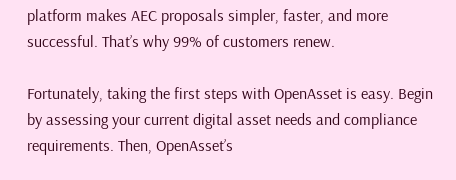platform makes AEC proposals simpler, faster, and more successful. That’s why 99% of customers renew.

Fortunately, taking the first steps with OpenAsset is easy. Begin by assessing your current digital asset needs and compliance requirements. Then, OpenAsset’s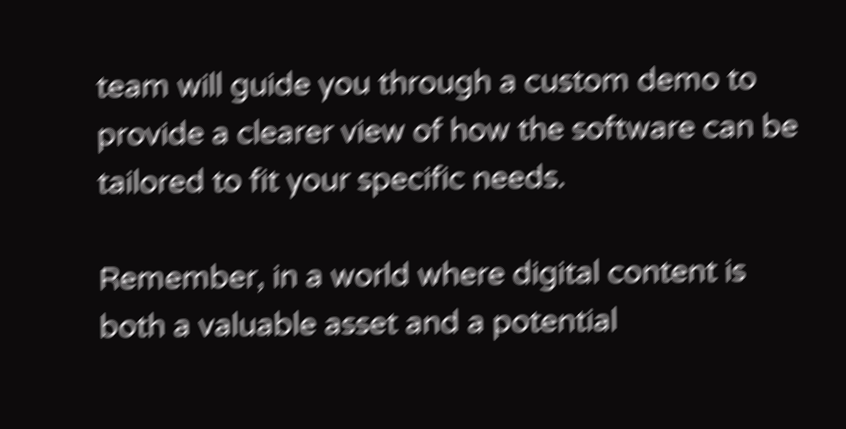team will guide you through a custom demo to provide a clearer view of how the software can be tailored to fit your specific needs.

Remember, in a world where digital content is both a valuable asset and a potential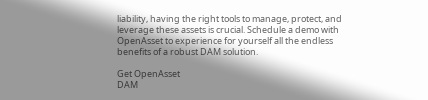liability, having the right tools to manage, protect, and leverage these assets is crucial. Schedule a demo with OpenAsset to experience for yourself all the endless benefits of a robust DAM solution.

Get OpenAsset
DAM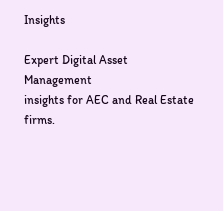Insights

Expert Digital Asset Management
insights for AEC and Real Estate firms.